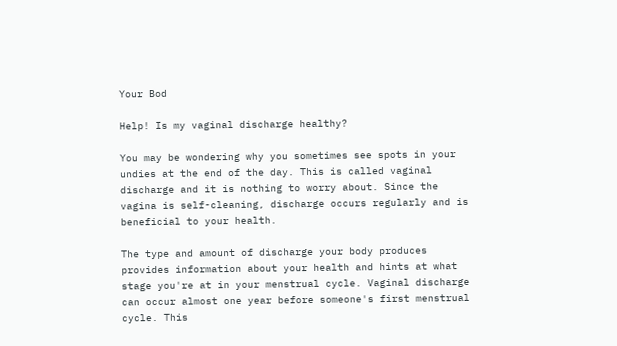Your Bod

Help! Is my vaginal discharge healthy?

You may be wondering why you sometimes see spots in your undies at the end of the day. This is called vaginal discharge and it is nothing to worry about. Since the vagina is self-cleaning, discharge occurs regularly and is beneficial to your health.

The type and amount of discharge your body produces provides information about your health and hints at what stage you're at in your menstrual cycle. Vaginal discharge can occur almost one year before someone's first menstrual cycle. This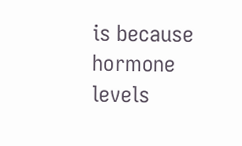is because hormone levels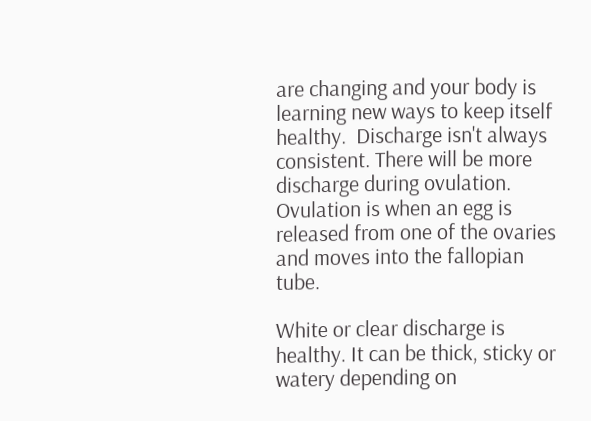are changing and your body is learning new ways to keep itself healthy.  Discharge isn't always consistent. There will be more discharge during ovulation. Ovulation is when an egg is released from one of the ovaries and moves into the fallopian tube.

White or clear discharge is healthy. It can be thick, sticky or watery depending on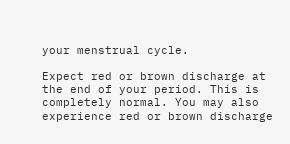your menstrual cycle.

Expect red or brown discharge at the end of your period. This is completely normal. You may also experience red or brown discharge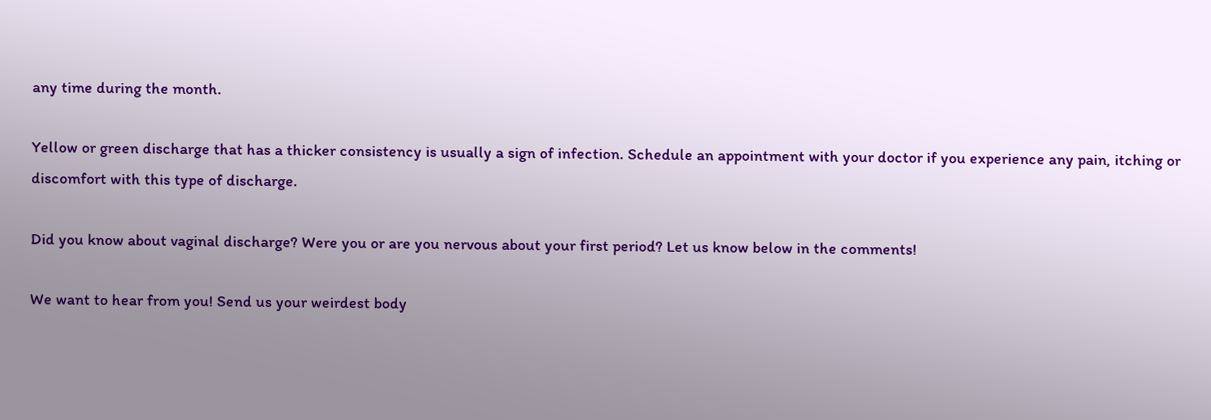any time during the month.

Yellow or green discharge that has a thicker consistency is usually a sign of infection. Schedule an appointment with your doctor if you experience any pain, itching or discomfort with this type of discharge.

Did you know about vaginal discharge? Were you or are you nervous about your first period? Let us know below in the comments!

We want to hear from you! Send us your weirdest body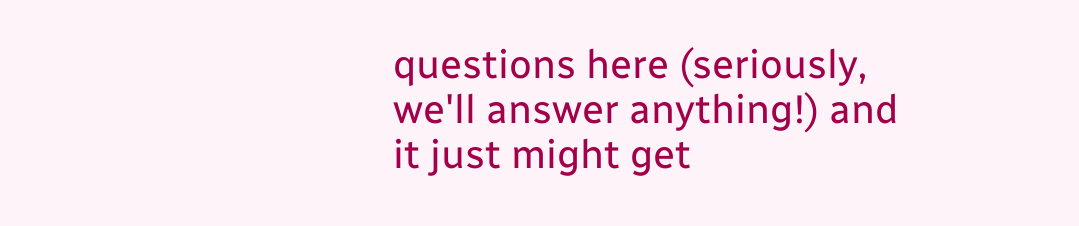questions here (seriously, we'll answer anything!) and it just might get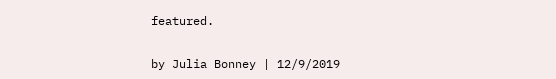featured.


by Julia Bonney | 12/9/2019